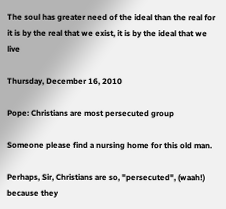The soul has greater need of the ideal than the real for it is by the real that we exist, it is by the ideal that we live

Thursday, December 16, 2010

Pope: Christians are most persecuted group

Someone please find a nursing home for this old man.

Perhaps, Sir, Christians are so, "persecuted", (waah!) because they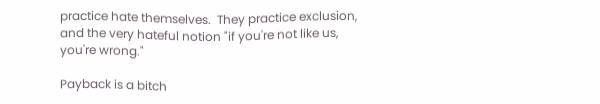practice hate themselves.  They practice exclusion, and the very hateful notion "if you're not like us, you're wrong."

Payback is a bitch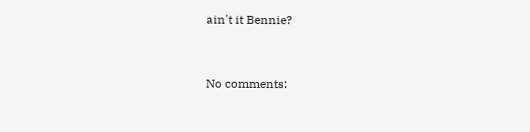ain't it Bennie?


No comments: